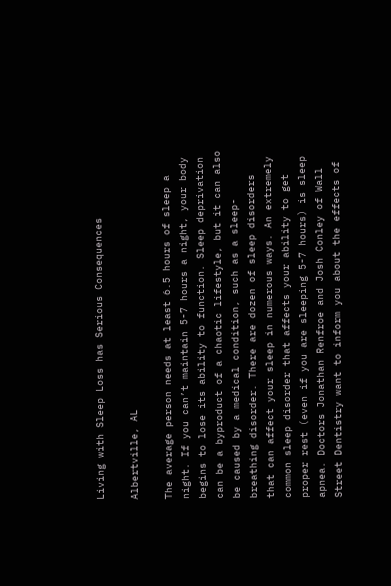Living with Sleep Loss has Serious Consequences

Albertville, AL

The average person needs at least 6.5 hours of sleep a night. If you can’t maintain 5-7 hours a night, your body begins to lose its ability to function. Sleep deprivation can be a byproduct of a chaotic lifestyle, but it can also be caused by a medical condition, such as a sleep-breathing disorder. There are dozen of sleep disorders that can affect your sleep in numerous ways. An extremely common sleep disorder that affects your ability to get proper rest (even if you are sleeping 5-7 hours) is sleep apnea. Doctors Jonathan Renfroe and Josh Conley of Wall Street Dentistry want to inform you about the effects of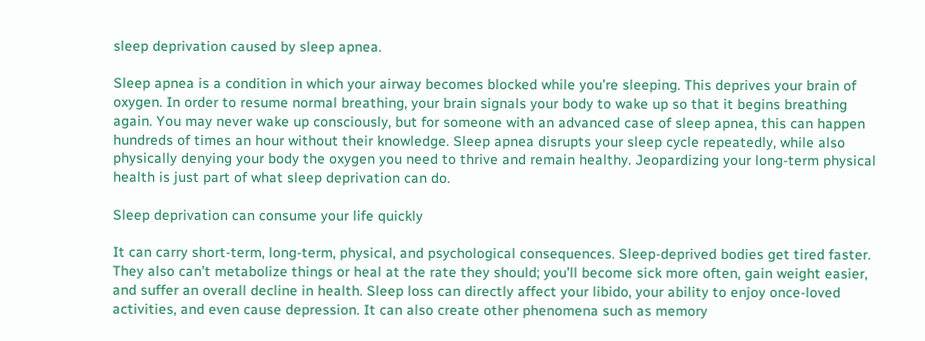sleep deprivation caused by sleep apnea.

Sleep apnea is a condition in which your airway becomes blocked while you’re sleeping. This deprives your brain of oxygen. In order to resume normal breathing, your brain signals your body to wake up so that it begins breathing again. You may never wake up consciously, but for someone with an advanced case of sleep apnea, this can happen hundreds of times an hour without their knowledge. Sleep apnea disrupts your sleep cycle repeatedly, while also physically denying your body the oxygen you need to thrive and remain healthy. Jeopardizing your long-term physical health is just part of what sleep deprivation can do.

Sleep deprivation can consume your life quickly

It can carry short-term, long-term, physical, and psychological consequences. Sleep-deprived bodies get tired faster. They also can’t metabolize things or heal at the rate they should; you’ll become sick more often, gain weight easier, and suffer an overall decline in health. Sleep loss can directly affect your libido, your ability to enjoy once-loved activities, and even cause depression. It can also create other phenomena such as memory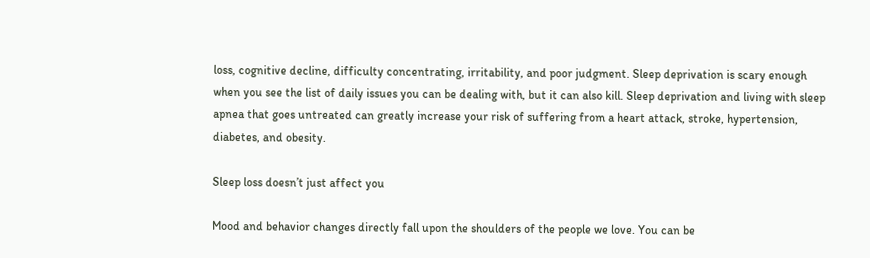loss, cognitive decline, difficulty concentrating, irritability, and poor judgment. Sleep deprivation is scary enough when you see the list of daily issues you can be dealing with, but it can also kill. Sleep deprivation and living with sleep apnea that goes untreated can greatly increase your risk of suffering from a heart attack, stroke, hypertension, diabetes, and obesity.

Sleep loss doesn’t just affect you

Mood and behavior changes directly fall upon the shoulders of the people we love. You can be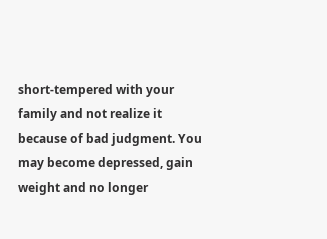short-tempered with your family and not realize it because of bad judgment. You may become depressed, gain weight and no longer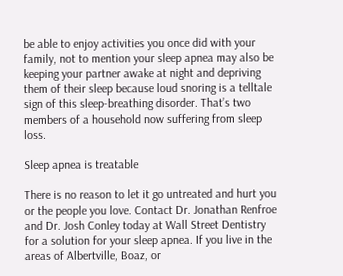be able to enjoy activities you once did with your family, not to mention your sleep apnea may also be keeping your partner awake at night and depriving them of their sleep because loud snoring is a telltale sign of this sleep-breathing disorder. That’s two members of a household now suffering from sleep loss.

Sleep apnea is treatable

There is no reason to let it go untreated and hurt you or the people you love. Contact Dr. Jonathan Renfroe and Dr. Josh Conley today at Wall Street Dentistry for a solution for your sleep apnea. If you live in the areas of Albertville, Boaz, or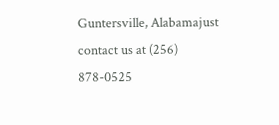Guntersville, Alabamajust contact us at (256) 878-0525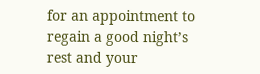for an appointment to regain a good night’s rest and your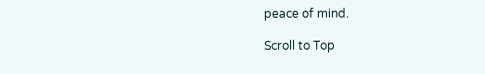peace of mind.

Scroll to Top